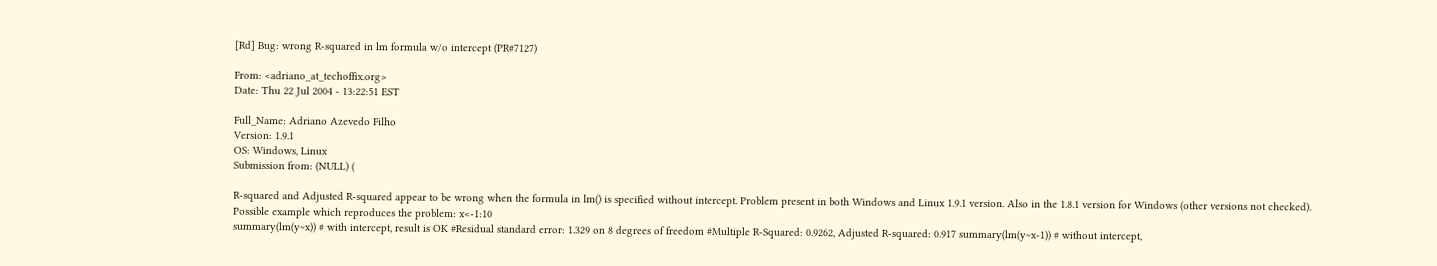[Rd] Bug: wrong R-squared in lm formula w/o intercept (PR#7127)

From: <adriano_at_techoffix.org>
Date: Thu 22 Jul 2004 - 13:22:51 EST

Full_Name: Adriano Azevedo Filho
Version: 1.9.1
OS: Windows, Linux
Submission from: (NULL) (

R-squared and Adjusted R-squared appear to be wrong when the formula in lm() is specified without intercept. Problem present in both Windows and Linux 1.9.1 version. Also in the 1.8.1 version for Windows (other versions not checked).
Possible example which reproduces the problem: x<-1:10
summary(lm(y~x)) # with intercept, result is OK #Residual standard error: 1.329 on 8 degrees of freedom #Multiple R-Squared: 0.9262, Adjusted R-squared: 0.917 summary(lm(y~x-1)) # without intercept,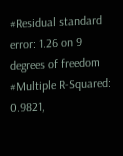#Residual standard error: 1.26 on 9 degrees of freedom
#Multiple R-Squared: 0.9821,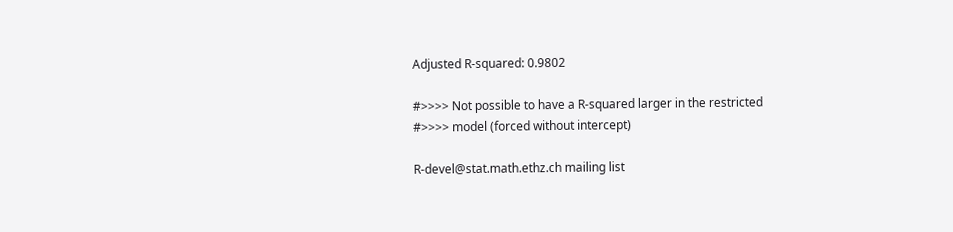Adjusted R-squared: 0.9802

#>>>> Not possible to have a R-squared larger in the restricted
#>>>> model (forced without intercept)

R-devel@stat.math.ethz.ch mailing list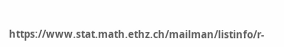https://www.stat.math.ethz.ch/mailman/listinfo/r-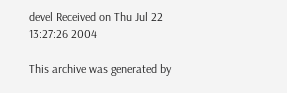devel Received on Thu Jul 22 13:27:26 2004

This archive was generated by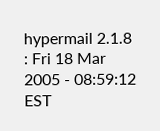hypermail 2.1.8 : Fri 18 Mar 2005 - 08:59:12 EST